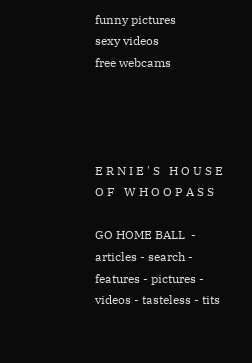funny pictures
sexy videos
free webcams




E R N I E ' S   H O U S E   O F   W H O O P A S S

GO HOME BALL  -   articles - search - features - pictures - videos - tasteless - tits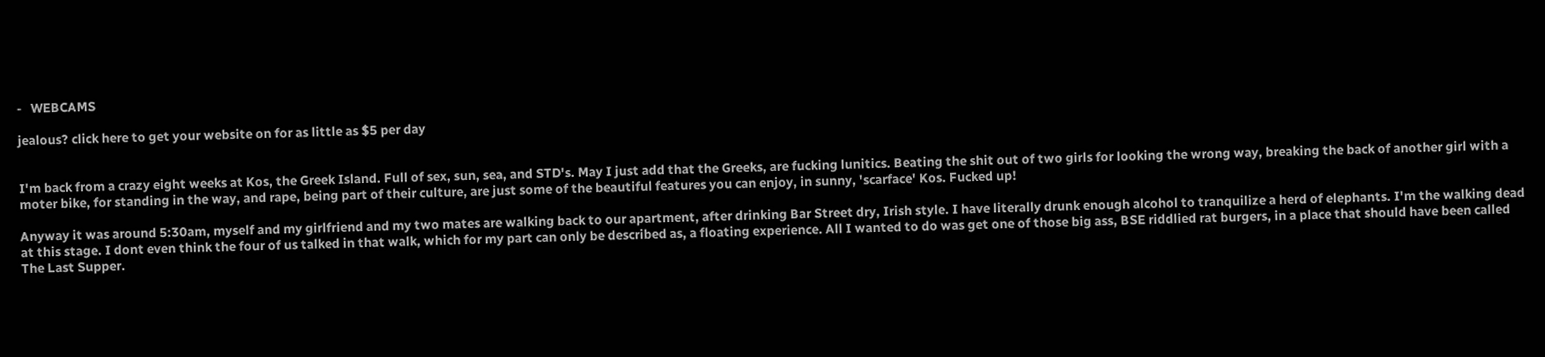-   WEBCAMS

jealous? click here to get your website on for as little as $5 per day


I'm back from a crazy eight weeks at Kos, the Greek Island. Full of sex, sun, sea, and STD's. May I just add that the Greeks, are fucking lunitics. Beating the shit out of two girls for looking the wrong way, breaking the back of another girl with a moter bike, for standing in the way, and rape, being part of their culture, are just some of the beautiful features you can enjoy, in sunny, 'scarface' Kos. Fucked up!

Anyway it was around 5:30am, myself and my girlfriend and my two mates are walking back to our apartment, after drinking Bar Street dry, Irish style. I have literally drunk enough alcohol to tranquilize a herd of elephants. I'm the walking dead at this stage. I dont even think the four of us talked in that walk, which for my part can only be described as, a floating experience. All I wanted to do was get one of those big ass, BSE riddlied rat burgers, in a place that should have been called The Last Supper.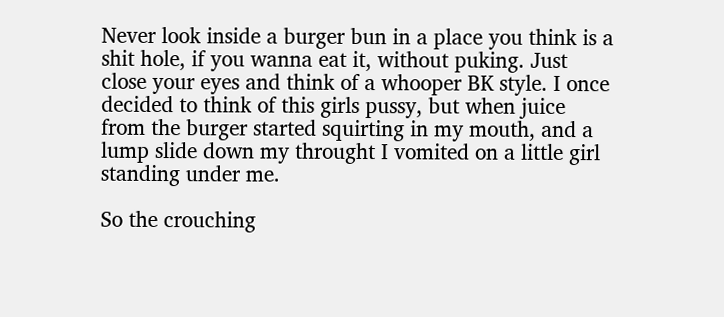Never look inside a burger bun in a place you think is a shit hole, if you wanna eat it, without puking. Just close your eyes and think of a whooper BK style. I once decided to think of this girls pussy, but when juice from the burger started squirting in my mouth, and a lump slide down my throught I vomited on a little girl standing under me.

So the crouching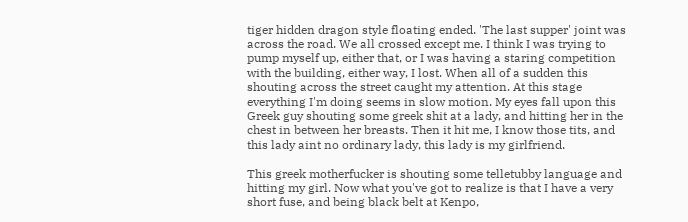tiger hidden dragon style floating ended. 'The last supper' joint was across the road. We all crossed except me. I think I was trying to pump myself up, either that, or I was having a staring competition with the building, either way, I lost. When all of a sudden this shouting across the street caught my attention. At this stage everything I'm doing seems in slow motion. My eyes fall upon this Greek guy shouting some greek shit at a lady, and hitting her in the chest in between her breasts. Then it hit me, I know those tits, and this lady aint no ordinary lady, this lady is my girlfriend.

This greek motherfucker is shouting some telletubby language and hitting my girl. Now what you've got to realize is that I have a very short fuse, and being black belt at Kenpo,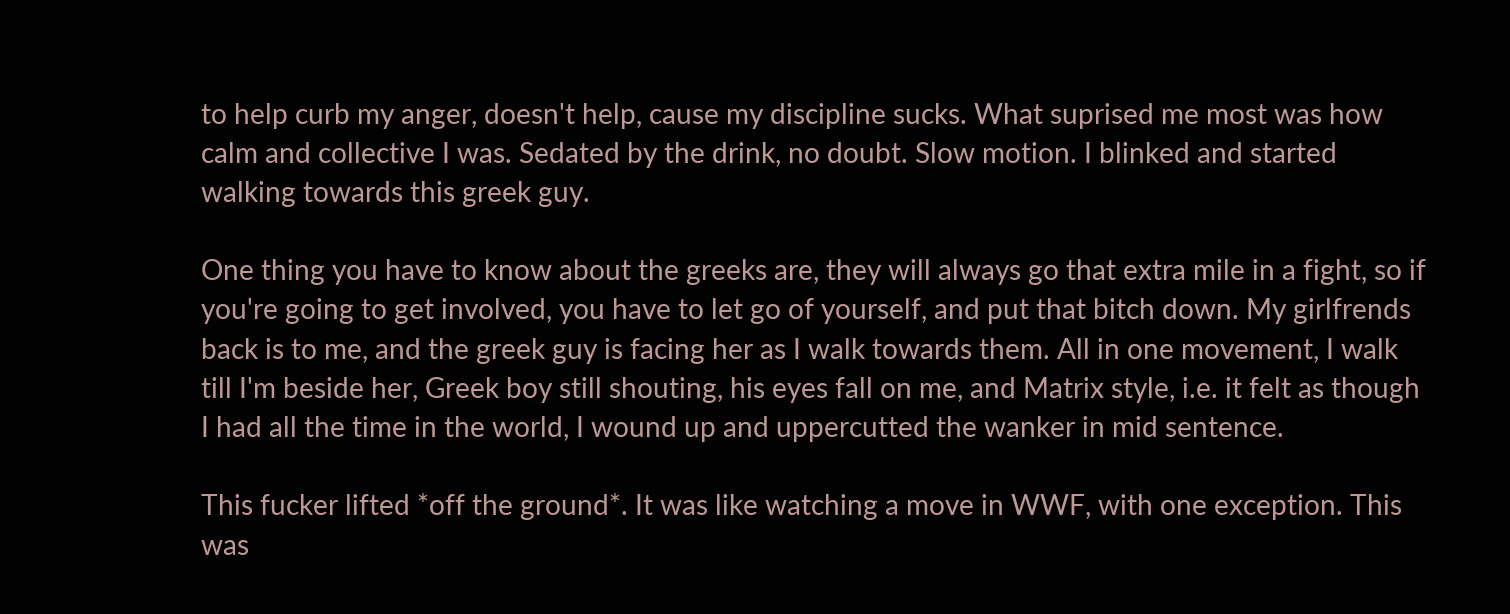to help curb my anger, doesn't help, cause my discipline sucks. What suprised me most was how calm and collective I was. Sedated by the drink, no doubt. Slow motion. I blinked and started walking towards this greek guy.

One thing you have to know about the greeks are, they will always go that extra mile in a fight, so if you're going to get involved, you have to let go of yourself, and put that bitch down. My girlfrends back is to me, and the greek guy is facing her as I walk towards them. All in one movement, I walk till I'm beside her, Greek boy still shouting, his eyes fall on me, and Matrix style, i.e. it felt as though I had all the time in the world, I wound up and uppercutted the wanker in mid sentence.

This fucker lifted *off the ground*. It was like watching a move in WWF, with one exception. This was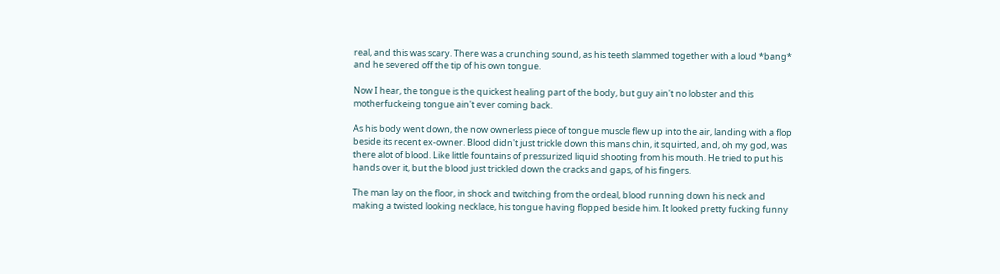real, and this was scary. There was a crunching sound, as his teeth slammed together with a loud *bang* and he severed off the tip of his own tongue.

Now I hear, the tongue is the quickest healing part of the body, but guy ain't no lobster and this motherfuckeing tongue ain't ever coming back.

As his body went down, the now ownerless piece of tongue muscle flew up into the air, landing with a flop beside its recent ex-owner. Blood didn't just trickle down this mans chin, it squirted, and, oh my god, was there alot of blood. Like little fountains of pressurized liquid shooting from his mouth. He tried to put his hands over it, but the blood just trickled down the cracks and gaps, of his fingers.

The man lay on the floor, in shock and twitching from the ordeal, blood running down his neck and making a twisted looking necklace, his tongue having flopped beside him. It looked pretty fucking funny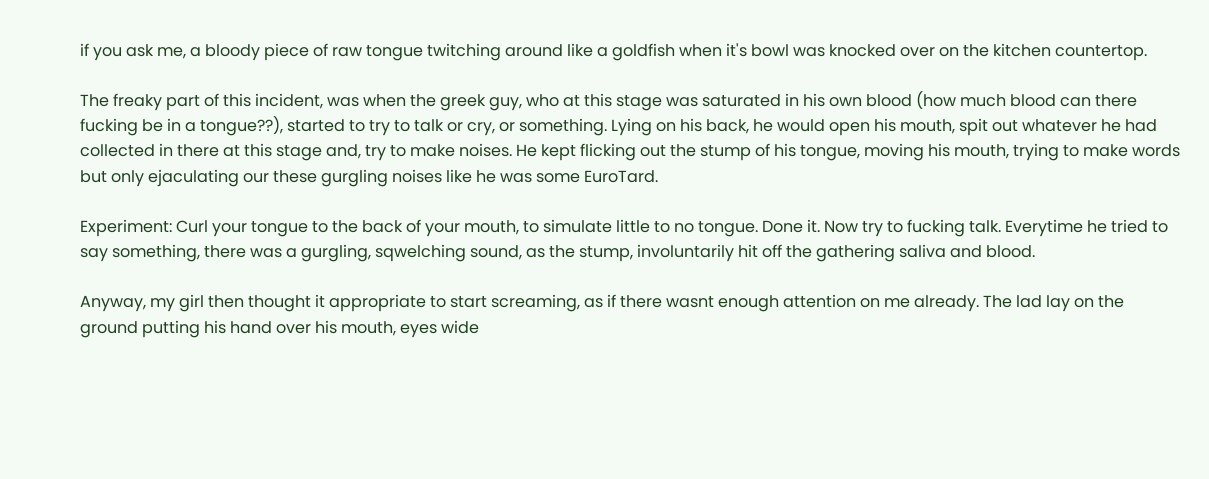if you ask me, a bloody piece of raw tongue twitching around like a goldfish when it's bowl was knocked over on the kitchen countertop.

The freaky part of this incident, was when the greek guy, who at this stage was saturated in his own blood (how much blood can there fucking be in a tongue??), started to try to talk or cry, or something. Lying on his back, he would open his mouth, spit out whatever he had collected in there at this stage and, try to make noises. He kept flicking out the stump of his tongue, moving his mouth, trying to make words but only ejaculating our these gurgling noises like he was some EuroTard.

Experiment: Curl your tongue to the back of your mouth, to simulate little to no tongue. Done it. Now try to fucking talk. Everytime he tried to say something, there was a gurgling, sqwelching sound, as the stump, involuntarily hit off the gathering saliva and blood.

Anyway, my girl then thought it appropriate to start screaming, as if there wasnt enough attention on me already. The lad lay on the ground putting his hand over his mouth, eyes wide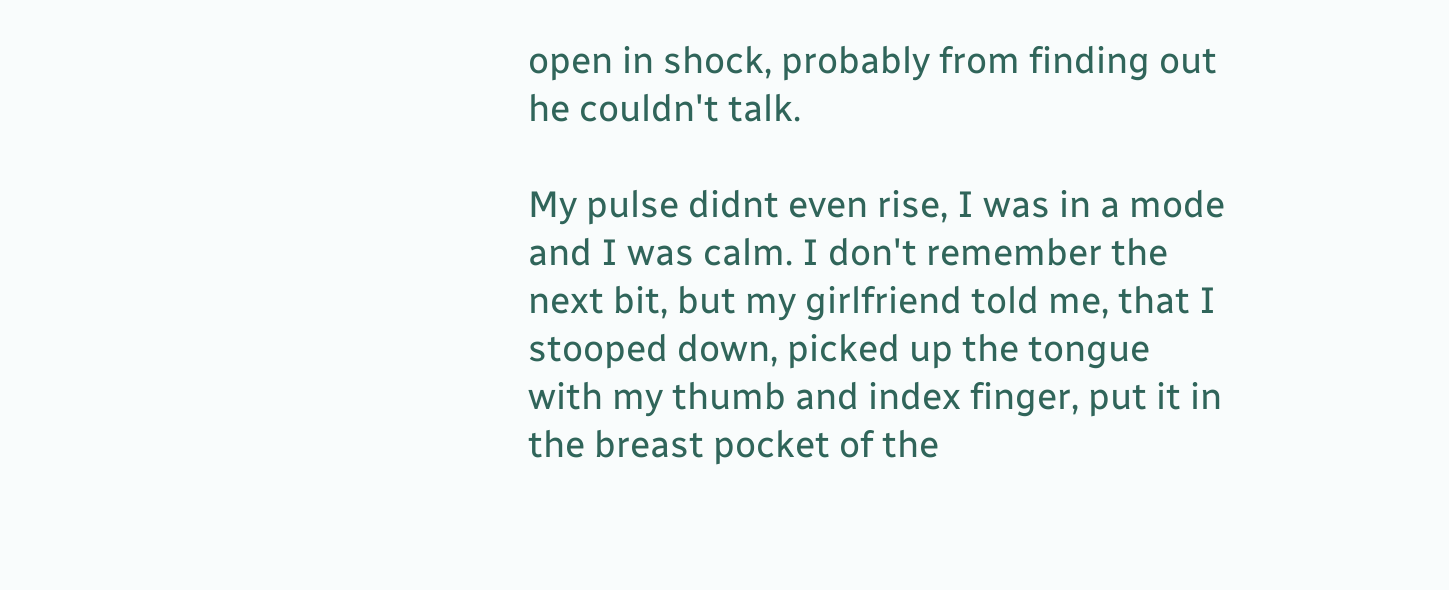open in shock, probably from finding out he couldn't talk.

My pulse didnt even rise, I was in a mode and I was calm. I don't remember the next bit, but my girlfriend told me, that I stooped down, picked up the tongue with my thumb and index finger, put it in the breast pocket of the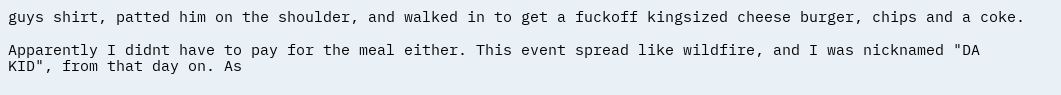guys shirt, patted him on the shoulder, and walked in to get a fuckoff kingsized cheese burger, chips and a coke.

Apparently I didnt have to pay for the meal either. This event spread like wildfire, and I was nicknamed "DA KID", from that day on. As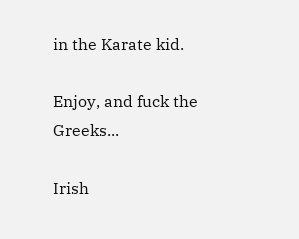in the Karate kid.

Enjoy, and fuck the Greeks...

Irish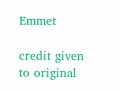Emmet

credit given to original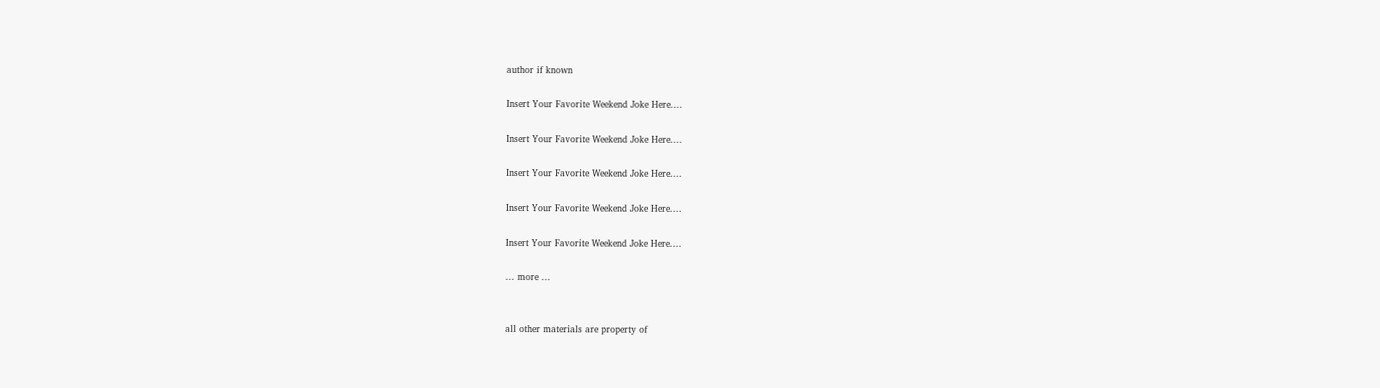author if known

Insert Your Favorite Weekend Joke Here....

Insert Your Favorite Weekend Joke Here....

Insert Your Favorite Weekend Joke Here....

Insert Your Favorite Weekend Joke Here....

Insert Your Favorite Weekend Joke Here....

... more ...


all other materials are property of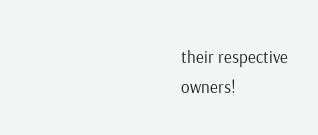their respective owners!